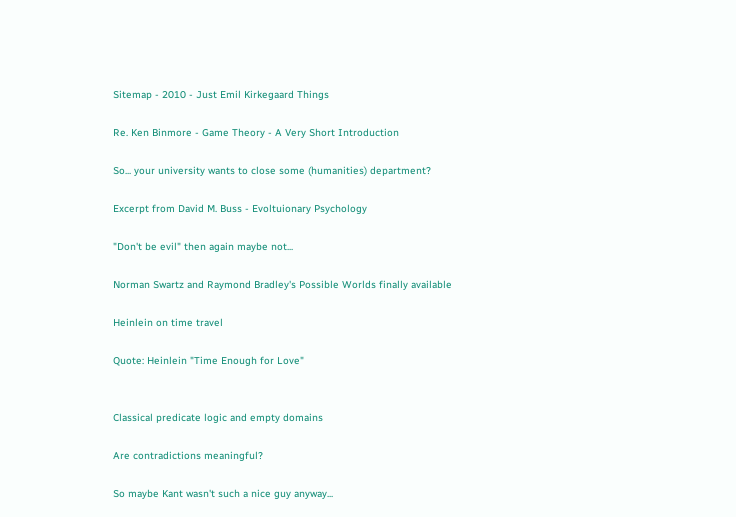Sitemap - 2010 - Just Emil Kirkegaard Things

Re. Ken Binmore - Game Theory - A Very Short Introduction

So... your university wants to close some (humanities) department?

Excerpt from David M. Buss - Evoltuionary Psychology

"Don't be evil" then again maybe not...

Norman Swartz and Raymond Bradley's Possible Worlds finally available

Heinlein on time travel

Quote: Heinlein "Time Enough for Love"


Classical predicate logic and empty domains

Are contradictions meaningful?

So maybe Kant wasn't such a nice guy anyway...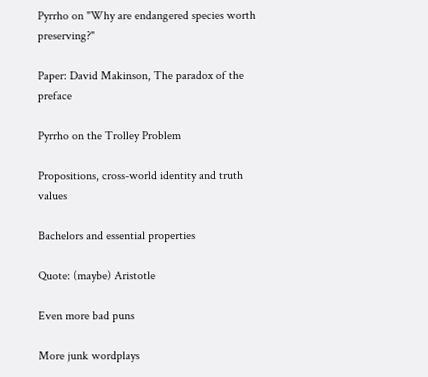Pyrrho on "Why are endangered species worth preserving?"

Paper: David Makinson, The paradox of the preface

Pyrrho on the Trolley Problem

Propositions, cross-world identity and truth values

Bachelors and essential properties

Quote: (maybe) Aristotle

Even more bad puns

More junk wordplays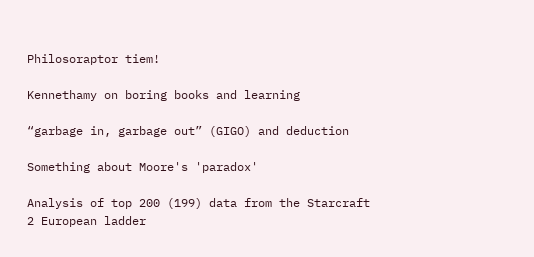Philosoraptor tiem!

Kennethamy on boring books and learning

“garbage in, garbage out” (GIGO) and deduction

Something about Moore's 'paradox'

Analysis of top 200 (199) data from the Starcraft 2 European ladder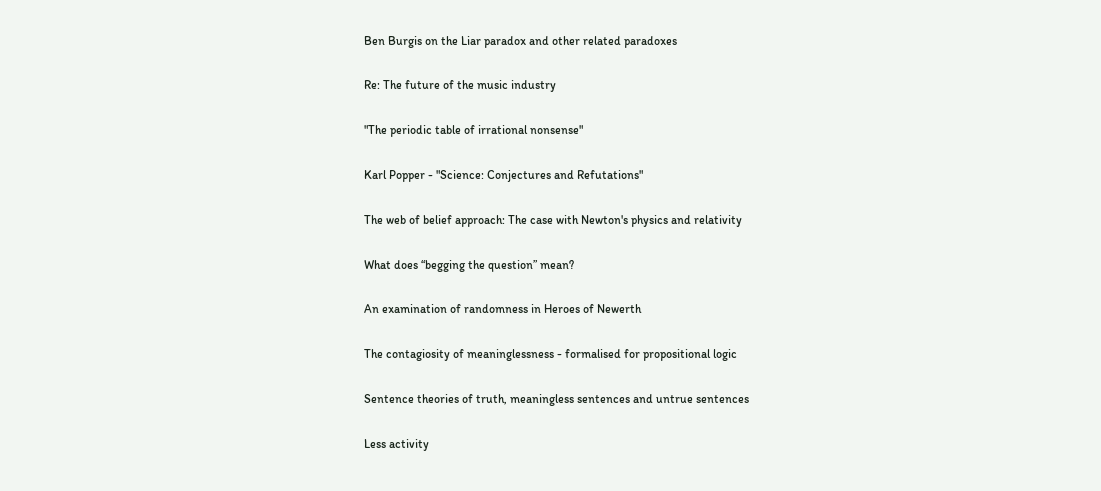Ben Burgis on the Liar paradox and other related paradoxes

Re: The future of the music industry

"The periodic table of irrational nonsense"

Karl Popper - "Science: Conjectures and Refutations"

The web of belief approach: The case with Newton's physics and relativity

What does “begging the question” mean?

An examination of randomness in Heroes of Newerth

The contagiosity of meaninglessness - formalised for propositional logic

Sentence theories of truth, meaningless sentences and untrue sentences

Less activity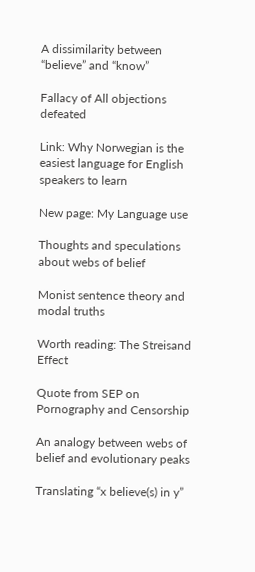A dissimilarity between “believe” and “know”

Fallacy of All objections defeated

Link: Why Norwegian is the easiest language for English speakers to learn

New page: My Language use

Thoughts and speculations about webs of belief

Monist sentence theory and modal truths

Worth reading: The Streisand Effect

Quote from SEP on Pornography and Censorship

An analogy between webs of belief and evolutionary peaks

Translating “x believe(s) in y”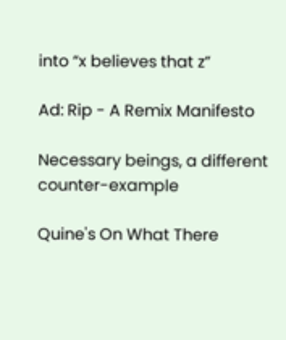into “x believes that z”

Ad: Rip - A Remix Manifesto

Necessary beings, a different counter-example

Quine's On What There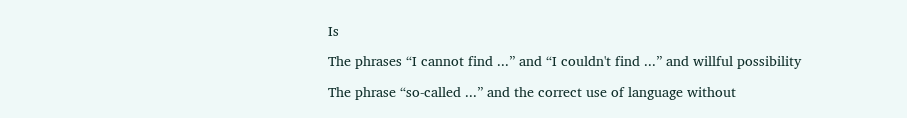Is

The phrases “I cannot find ...” and “I couldn't find ...” and willful possibility

The phrase “so-called ...” and the correct use of language without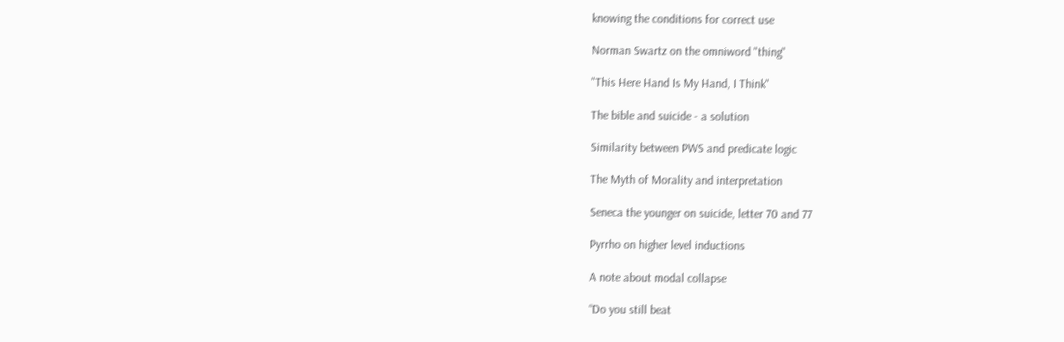knowing the conditions for correct use

Norman Swartz on the omniword "thing"

"This Here Hand Is My Hand, I Think"

The bible and suicide - a solution

Similarity between PWS and predicate logic

The Myth of Morality and interpretation

Seneca the younger on suicide, letter 70 and 77

Pyrrho on higher level inductions

A note about modal collapse

“Do you still beat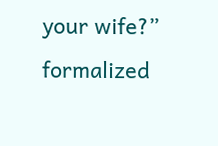your wife?” formalized